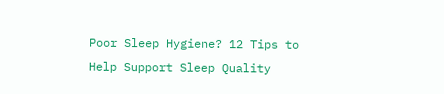Poor Sleep Hygiene? 12 Tips to Help Support Sleep Quality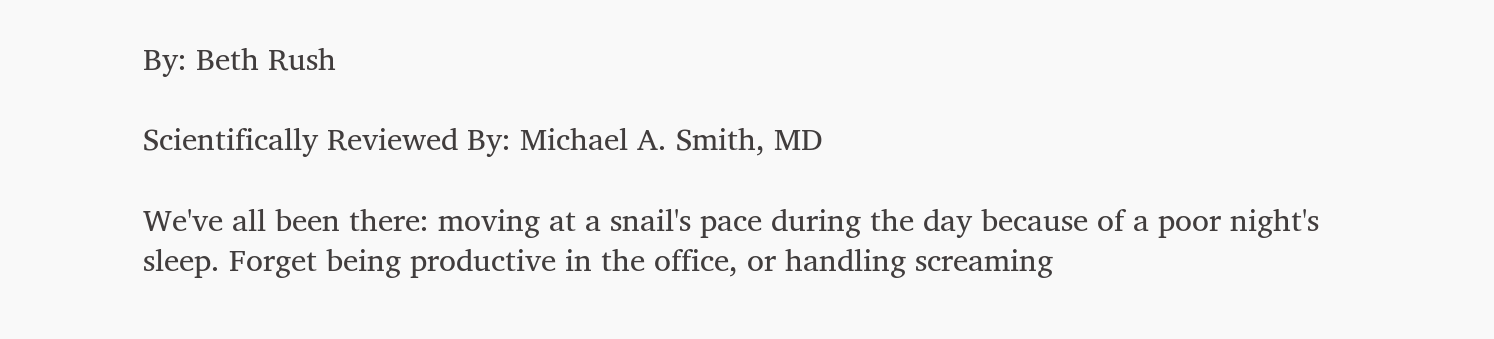By: Beth Rush

Scientifically Reviewed By: Michael A. Smith, MD

We've all been there: moving at a snail's pace during the day because of a poor night's sleep. Forget being productive in the office, or handling screaming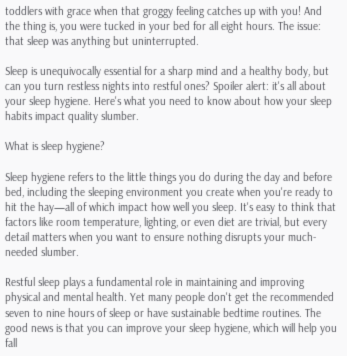toddlers with grace when that groggy feeling catches up with you! And the thing is, you were tucked in your bed for all eight hours. The issue: that sleep was anything but uninterrupted.

Sleep is unequivocally essential for a sharp mind and a healthy body, but can you turn restless nights into restful ones? Spoiler alert: it's all about your sleep hygiene. Here's what you need to know about how your sleep habits impact quality slumber.

What is sleep hygiene?

Sleep hygiene refers to the little things you do during the day and before bed, including the sleeping environment you create when you're ready to hit the hay—all of which impact how well you sleep. It's easy to think that factors like room temperature, lighting, or even diet are trivial, but every detail matters when you want to ensure nothing disrupts your much-needed slumber.

Restful sleep plays a fundamental role in maintaining and improving physical and mental health. Yet many people don't get the recommended seven to nine hours of sleep or have sustainable bedtime routines. The good news is that you can improve your sleep hygiene, which will help you fall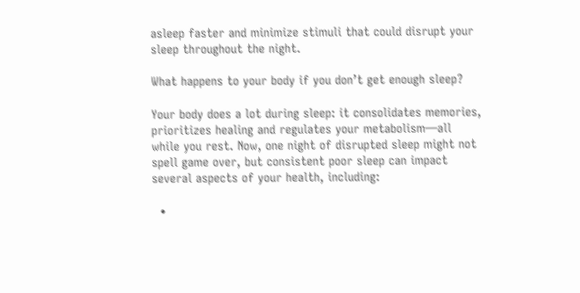asleep faster and minimize stimuli that could disrupt your sleep throughout the night.

What happens to your body if you don’t get enough sleep?

Your body does a lot during sleep: it consolidates memories, prioritizes healing and regulates your metabolism—all while you rest. Now, one night of disrupted sleep might not spell game over, but consistent poor sleep can impact several aspects of your health, including:

  •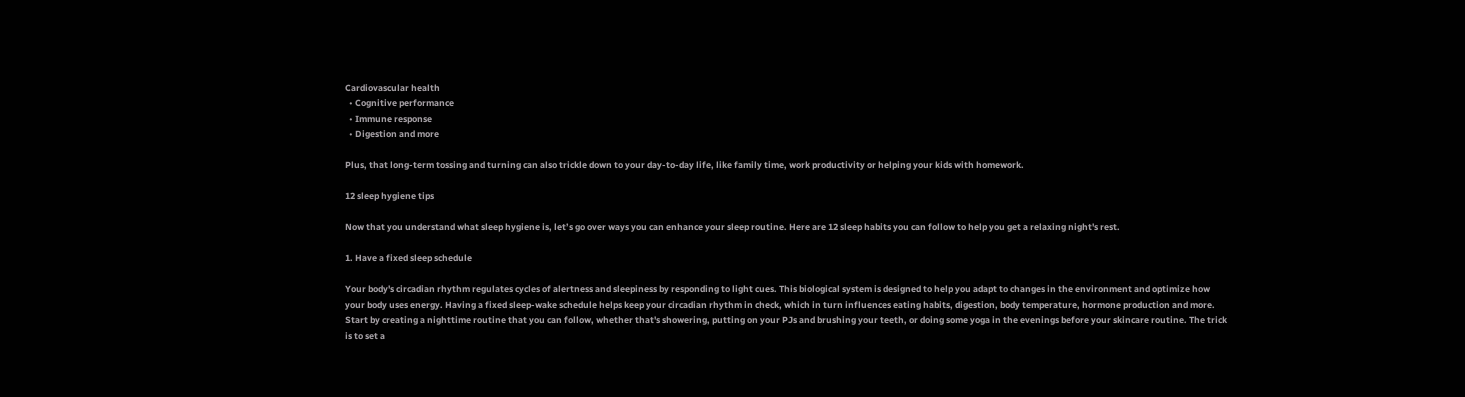Cardiovascular health
  • Cognitive performance
  • Immune response
  • Digestion and more

Plus, that long-term tossing and turning can also trickle down to your day-to-day life, like family time, work productivity or helping your kids with homework.

12 sleep hygiene tips

Now that you understand what sleep hygiene is, let’s go over ways you can enhance your sleep routine. Here are 12 sleep habits you can follow to help you get a relaxing night's rest.

1. Have a fixed sleep schedule

Your body's circadian rhythm regulates cycles of alertness and sleepiness by responding to light cues. This biological system is designed to help you adapt to changes in the environment and optimize how your body uses energy. Having a fixed sleep-wake schedule helps keep your circadian rhythm in check, which in turn influences eating habits, digestion, body temperature, hormone production and more. Start by creating a nighttime routine that you can follow, whether that's showering, putting on your PJs and brushing your teeth, or doing some yoga in the evenings before your skincare routine. The trick is to set a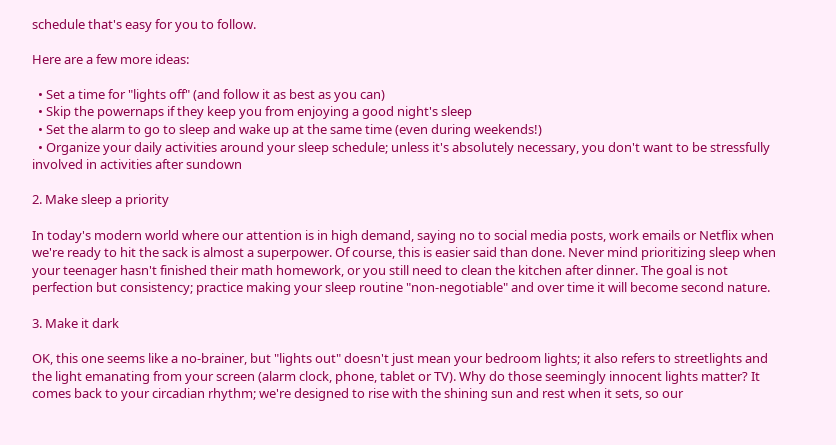schedule that's easy for you to follow.

Here are a few more ideas:

  • Set a time for "lights off" (and follow it as best as you can)
  • Skip the powernaps if they keep you from enjoying a good night's sleep
  • Set the alarm to go to sleep and wake up at the same time (even during weekends!)
  • Organize your daily activities around your sleep schedule; unless it's absolutely necessary, you don't want to be stressfully involved in activities after sundown

2. Make sleep a priority

In today's modern world where our attention is in high demand, saying no to social media posts, work emails or Netflix when we're ready to hit the sack is almost a superpower. Of course, this is easier said than done. Never mind prioritizing sleep when your teenager hasn't finished their math homework, or you still need to clean the kitchen after dinner. The goal is not perfection but consistency; practice making your sleep routine "non-negotiable" and over time it will become second nature.

3. Make it dark

OK, this one seems like a no-brainer, but "lights out" doesn't just mean your bedroom lights; it also refers to streetlights and the light emanating from your screen (alarm clock, phone, tablet or TV). Why do those seemingly innocent lights matter? It comes back to your circadian rhythm; we're designed to rise with the shining sun and rest when it sets, so our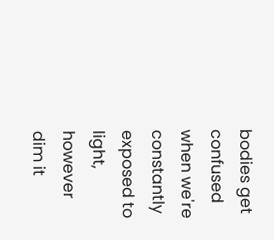bodies get confused when we're constantly exposed to light, however dim it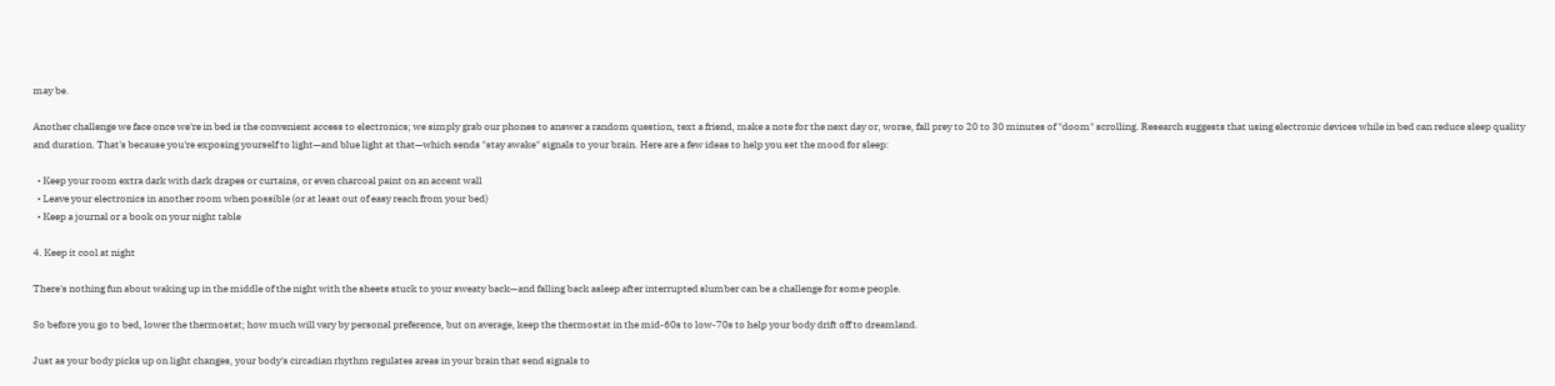may be.

Another challenge we face once we're in bed is the convenient access to electronics; we simply grab our phones to answer a random question, text a friend, make a note for the next day or, worse, fall prey to 20 to 30 minutes of "doom" scrolling. Research suggests that using electronic devices while in bed can reduce sleep quality and duration. That's because you're exposing yourself to light—and blue light at that—which sends "stay awake" signals to your brain. Here are a few ideas to help you set the mood for sleep:

  • Keep your room extra dark with dark drapes or curtains, or even charcoal paint on an accent wall
  • Leave your electronics in another room when possible (or at least out of easy reach from your bed)
  • Keep a journal or a book on your night table

4. Keep it cool at night

There's nothing fun about waking up in the middle of the night with the sheets stuck to your sweaty back—and falling back asleep after interrupted slumber can be a challenge for some people.

So before you go to bed, lower the thermostat; how much will vary by personal preference, but on average, keep the thermostat in the mid-60s to low-70s to help your body drift off to dreamland.

Just as your body picks up on light changes, your body's circadian rhythm regulates areas in your brain that send signals to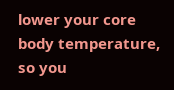lower your core body temperature, so you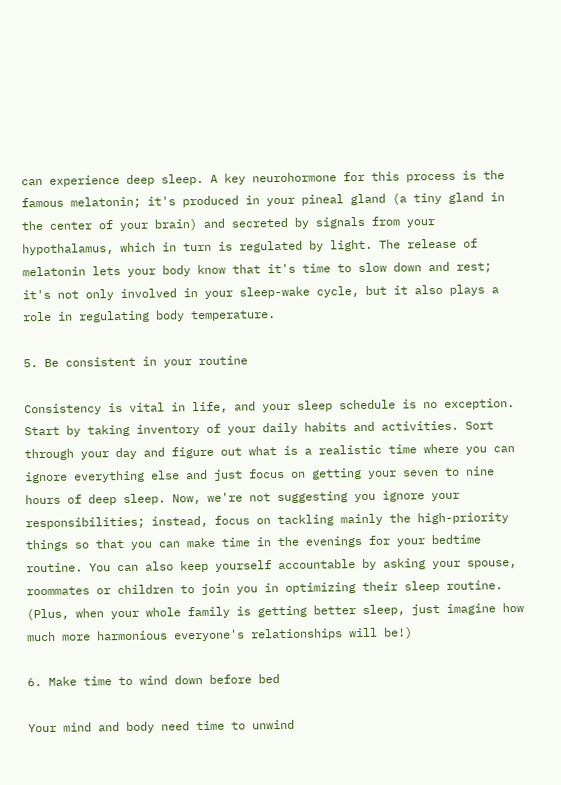can experience deep sleep. A key neurohormone for this process is the famous melatonin; it's produced in your pineal gland (a tiny gland in the center of your brain) and secreted by signals from your hypothalamus, which in turn is regulated by light. The release of melatonin lets your body know that it's time to slow down and rest; it's not only involved in your sleep-wake cycle, but it also plays a role in regulating body temperature.

5. Be consistent in your routine

Consistency is vital in life, and your sleep schedule is no exception. Start by taking inventory of your daily habits and activities. Sort through your day and figure out what is a realistic time where you can ignore everything else and just focus on getting your seven to nine hours of deep sleep. Now, we're not suggesting you ignore your responsibilities; instead, focus on tackling mainly the high-priority things so that you can make time in the evenings for your bedtime routine. You can also keep yourself accountable by asking your spouse, roommates or children to join you in optimizing their sleep routine. (Plus, when your whole family is getting better sleep, just imagine how much more harmonious everyone's relationships will be!)

6. Make time to wind down before bed

Your mind and body need time to unwind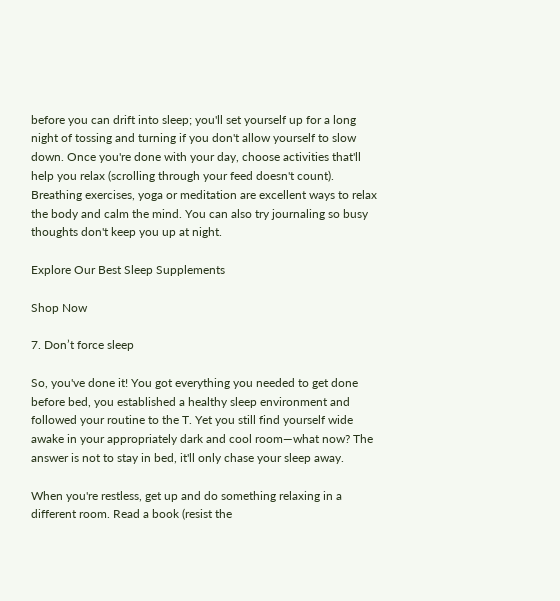before you can drift into sleep; you'll set yourself up for a long night of tossing and turning if you don't allow yourself to slow down. Once you're done with your day, choose activities that'll help you relax (scrolling through your feed doesn't count). Breathing exercises, yoga or meditation are excellent ways to relax the body and calm the mind. You can also try journaling so busy thoughts don't keep you up at night.

Explore Our Best Sleep Supplements

Shop Now

7. Don’t force sleep

So, you've done it! You got everything you needed to get done before bed, you established a healthy sleep environment and followed your routine to the T. Yet you still find yourself wide awake in your appropriately dark and cool room—what now? The answer is not to stay in bed, it'll only chase your sleep away.

When you're restless, get up and do something relaxing in a different room. Read a book (resist the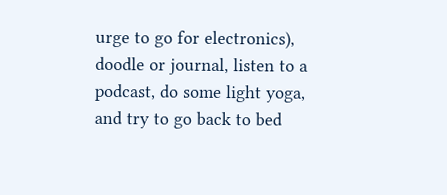urge to go for electronics), doodle or journal, listen to a podcast, do some light yoga, and try to go back to bed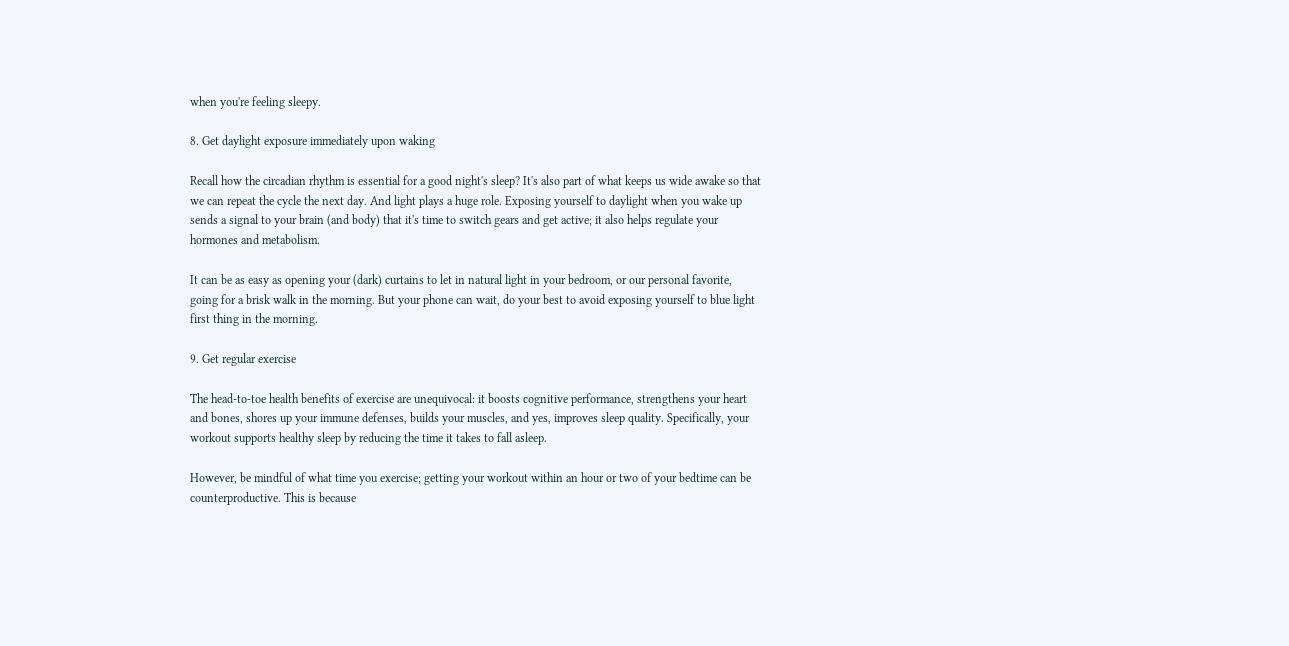when you're feeling sleepy.

8. Get daylight exposure immediately upon waking

Recall how the circadian rhythm is essential for a good night's sleep? It's also part of what keeps us wide awake so that we can repeat the cycle the next day. And light plays a huge role. Exposing yourself to daylight when you wake up sends a signal to your brain (and body) that it's time to switch gears and get active; it also helps regulate your hormones and metabolism.

It can be as easy as opening your (dark) curtains to let in natural light in your bedroom, or our personal favorite, going for a brisk walk in the morning. But your phone can wait, do your best to avoid exposing yourself to blue light first thing in the morning.

9. Get regular exercise

The head-to-toe health benefits of exercise are unequivocal: it boosts cognitive performance, strengthens your heart and bones, shores up your immune defenses, builds your muscles, and yes, improves sleep quality. Specifically, your workout supports healthy sleep by reducing the time it takes to fall asleep.

However, be mindful of what time you exercise; getting your workout within an hour or two of your bedtime can be counterproductive. This is because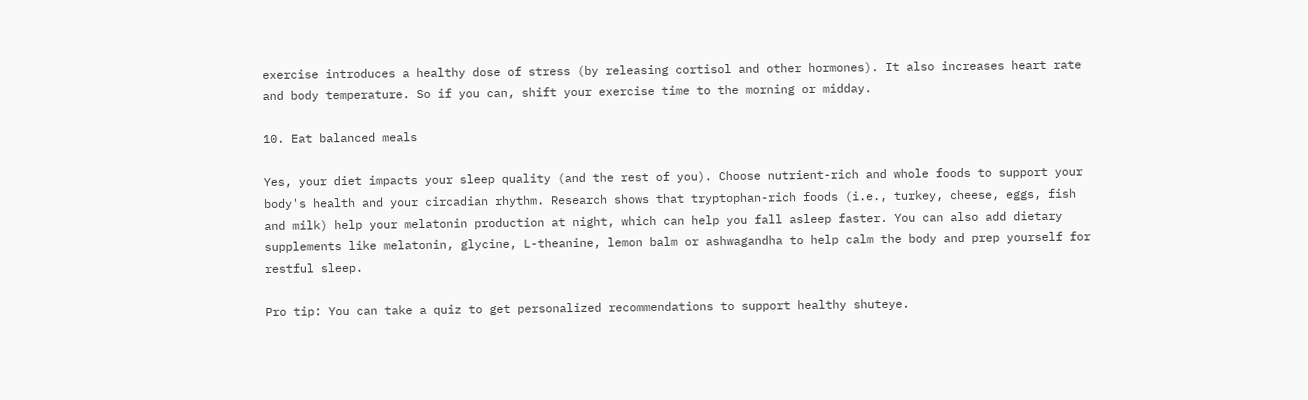exercise introduces a healthy dose of stress (by releasing cortisol and other hormones). It also increases heart rate and body temperature. So if you can, shift your exercise time to the morning or midday.

10. Eat balanced meals

Yes, your diet impacts your sleep quality (and the rest of you). Choose nutrient-rich and whole foods to support your body's health and your circadian rhythm. Research shows that tryptophan-rich foods (i.e., turkey, cheese, eggs, fish and milk) help your melatonin production at night, which can help you fall asleep faster. You can also add dietary supplements like melatonin, glycine, L-theanine, lemon balm or ashwagandha to help calm the body and prep yourself for restful sleep.

Pro tip: You can take a quiz to get personalized recommendations to support healthy shuteye.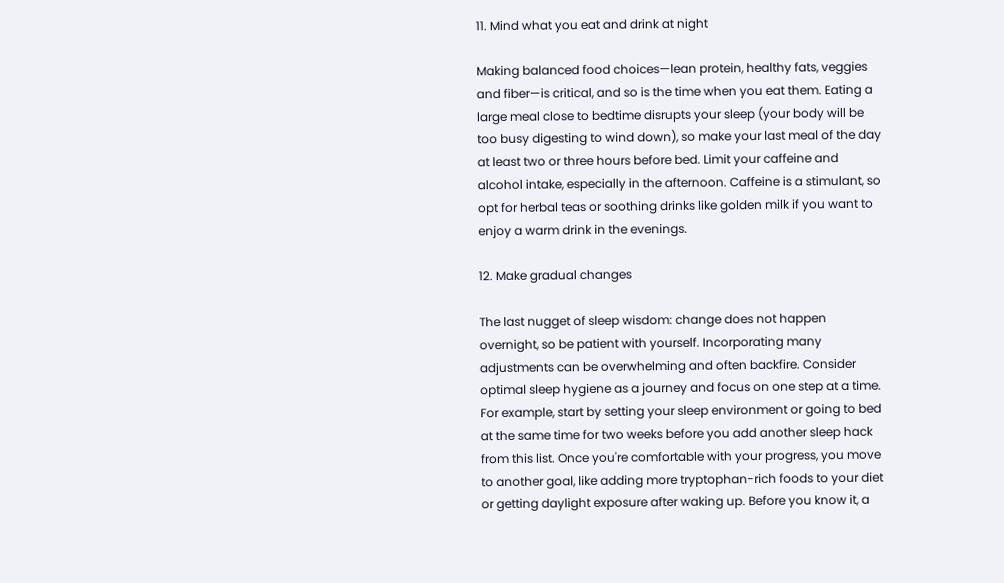11. Mind what you eat and drink at night

Making balanced food choices—lean protein, healthy fats, veggies and fiber—is critical, and so is the time when you eat them. Eating a large meal close to bedtime disrupts your sleep (your body will be too busy digesting to wind down), so make your last meal of the day at least two or three hours before bed. Limit your caffeine and alcohol intake, especially in the afternoon. Caffeine is a stimulant, so opt for herbal teas or soothing drinks like golden milk if you want to enjoy a warm drink in the evenings.

12. Make gradual changes

The last nugget of sleep wisdom: change does not happen overnight, so be patient with yourself. Incorporating many adjustments can be overwhelming and often backfire. Consider optimal sleep hygiene as a journey and focus on one step at a time. For example, start by setting your sleep environment or going to bed at the same time for two weeks before you add another sleep hack from this list. Once you're comfortable with your progress, you move to another goal, like adding more tryptophan-rich foods to your diet or getting daylight exposure after waking up. Before you know it, a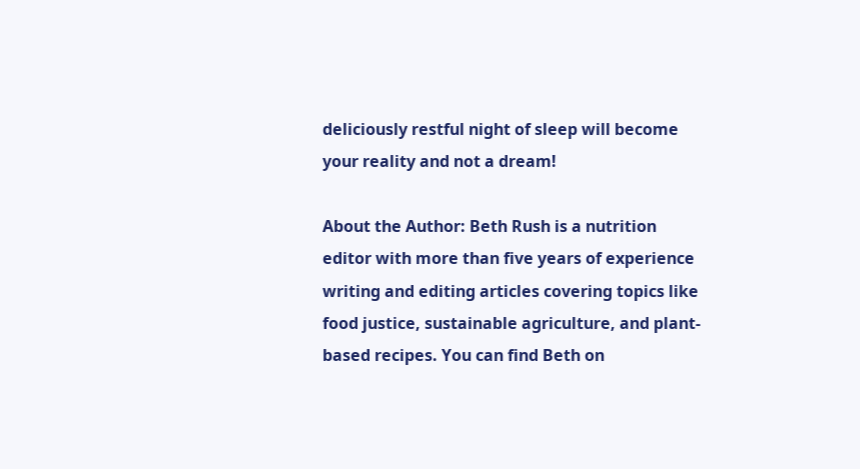deliciously restful night of sleep will become your reality and not a dream!

About the Author: Beth Rush is a nutrition editor with more than five years of experience writing and editing articles covering topics like food justice, sustainable agriculture, and plant-based recipes. You can find Beth on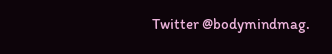Twitter @bodymindmag.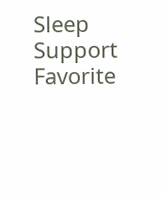Sleep Support Favorite